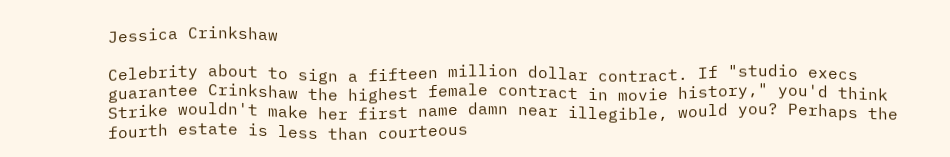Jessica Crinkshaw

Celebrity about to sign a fifteen million dollar contract. If "studio execs guarantee Crinkshaw the highest female contract in movie history," you'd think Strike wouldn't make her first name damn near illegible, would you? Perhaps the fourth estate is less than courteous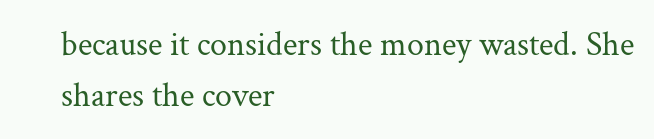because it considers the money wasted. She shares the cover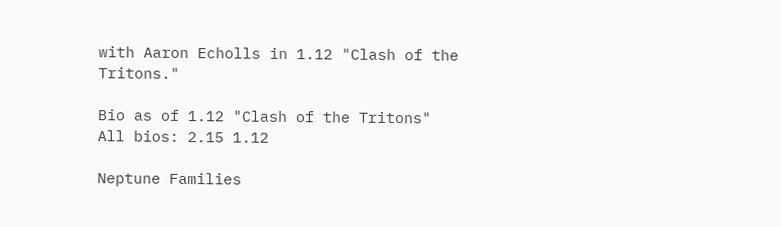with Aaron Echolls in 1.12 "Clash of the Tritons."

Bio as of 1.12 "Clash of the Tritons"
All bios: 2.15 1.12

Neptune Families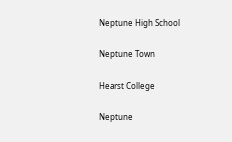Neptune High School

Neptune Town

Hearst College

Neptune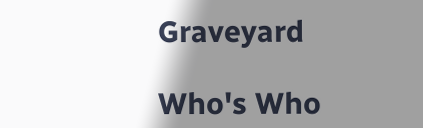Graveyard

Who's Who